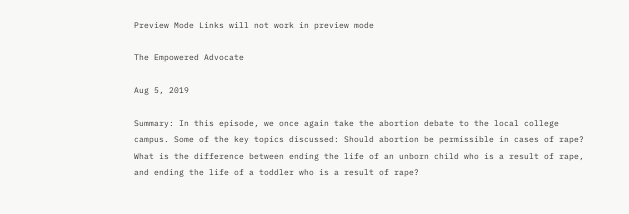Preview Mode Links will not work in preview mode

The Empowered Advocate

Aug 5, 2019

Summary: In this episode, we once again take the abortion debate to the local college campus. Some of the key topics discussed: Should abortion be permissible in cases of rape? What is the difference between ending the life of an unborn child who is a result of rape, and ending the life of a toddler who is a result of rape?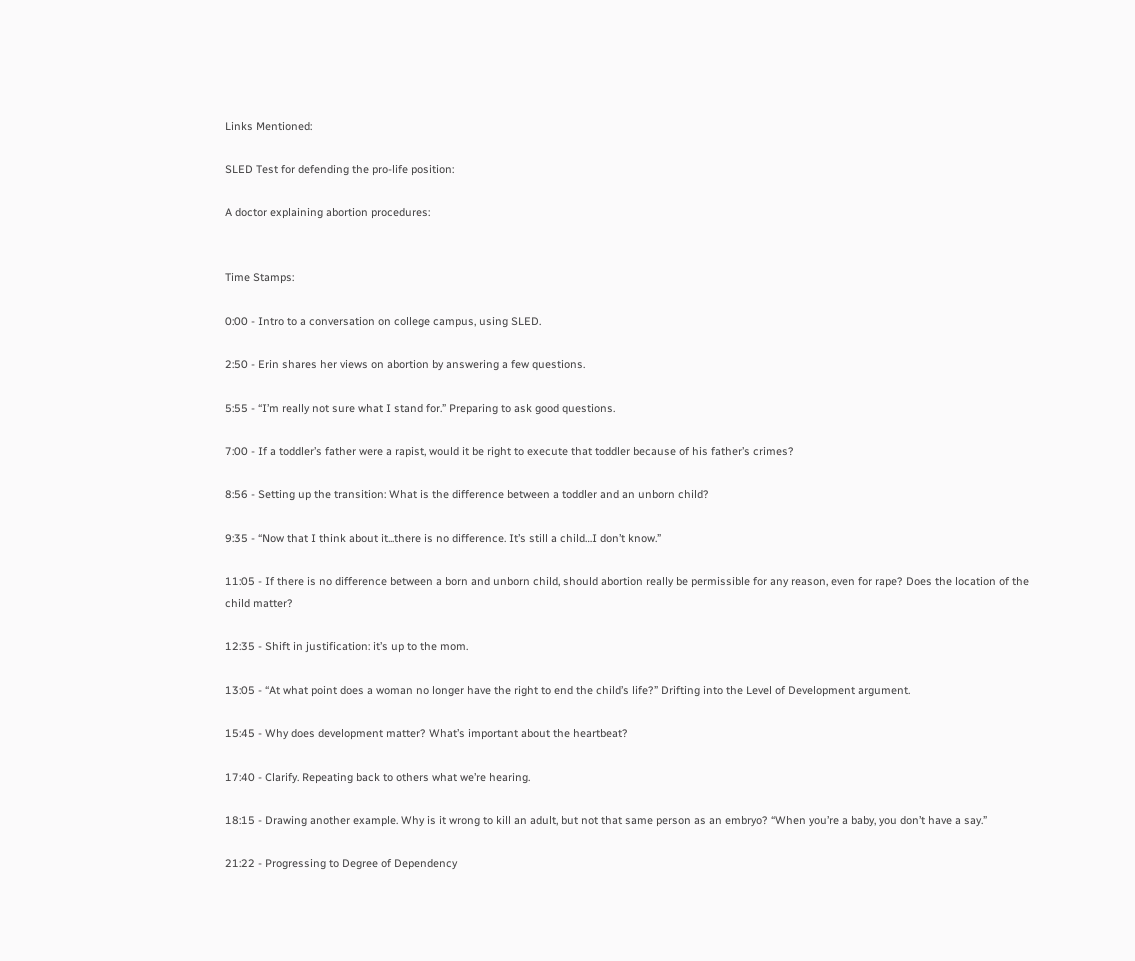Links Mentioned:

SLED Test for defending the pro-life position:

A doctor explaining abortion procedures:


Time Stamps:

0:00 - Intro to a conversation on college campus, using SLED.

2:50 - Erin shares her views on abortion by answering a few questions.

5:55 - “I’m really not sure what I stand for.” Preparing to ask good questions.

7:00 - If a toddler’s father were a rapist, would it be right to execute that toddler because of his father’s crimes?

8:56 - Setting up the transition: What is the difference between a toddler and an unborn child?

9:35 - “Now that I think about it...there is no difference. It’s still a child…I don’t know.”

11:05 - If there is no difference between a born and unborn child, should abortion really be permissible for any reason, even for rape? Does the location of the child matter?

12:35 - Shift in justification: it’s up to the mom.

13:05 - “At what point does a woman no longer have the right to end the child’s life?” Drifting into the Level of Development argument.

15:45 - Why does development matter? What’s important about the heartbeat?

17:40 - Clarify. Repeating back to others what we’re hearing.

18:15 - Drawing another example. Why is it wrong to kill an adult, but not that same person as an embryo? “When you’re a baby, you don’t have a say.”

21:22 - Progressing to Degree of Dependency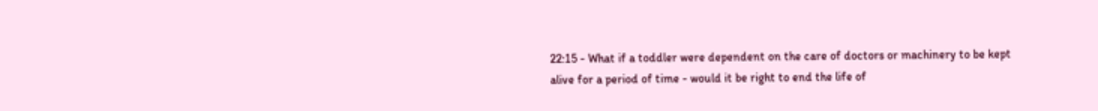22:15 - What if a toddler were dependent on the care of doctors or machinery to be kept alive for a period of time - would it be right to end the life of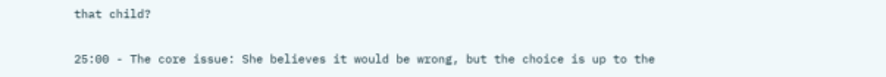that child?

25:00 - The core issue: She believes it would be wrong, but the choice is up to the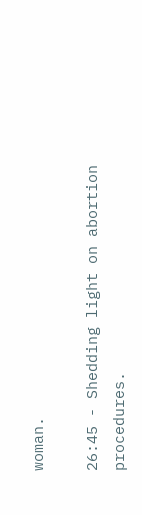woman.

26:45 - Shedding light on abortion procedures.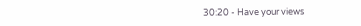30:20 - Have your views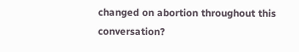changed on abortion throughout this conversation?